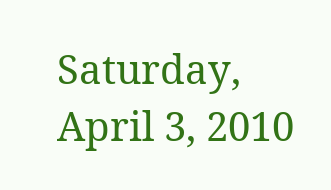Saturday, April 3, 2010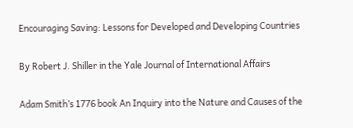Encouraging Saving: Lessons for Developed and Developing Countries

By Robert J. Shiller in the Yale Journal of International Affairs

Adam Smith’s 1776 book An Inquiry into the Nature and Causes of the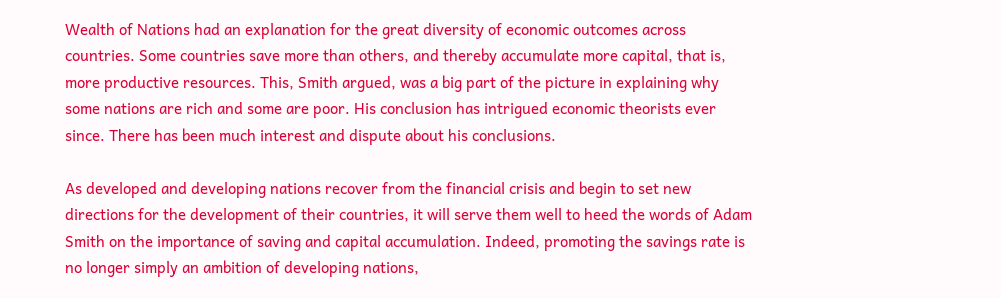Wealth of Nations had an explanation for the great diversity of economic outcomes across countries. Some countries save more than others, and thereby accumulate more capital, that is, more productive resources. This, Smith argued, was a big part of the picture in explaining why some nations are rich and some are poor. His conclusion has intrigued economic theorists ever since. There has been much interest and dispute about his conclusions.

As developed and developing nations recover from the financial crisis and begin to set new directions for the development of their countries, it will serve them well to heed the words of Adam Smith on the importance of saving and capital accumulation. Indeed, promoting the savings rate is no longer simply an ambition of developing nations,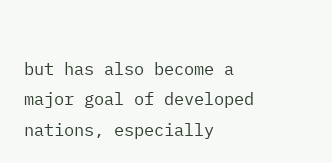but has also become a major goal of developed nations, especially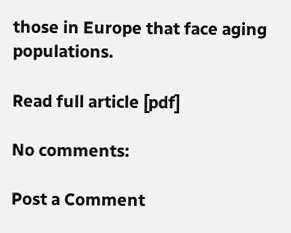those in Europe that face aging populations.

Read full article [pdf]

No comments:

Post a Comment